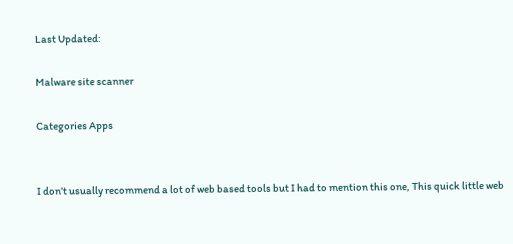Last Updated:

Malware site scanner

Categories Apps


I don’t usually recommend a lot of web based tools but I had to mention this one, This quick little web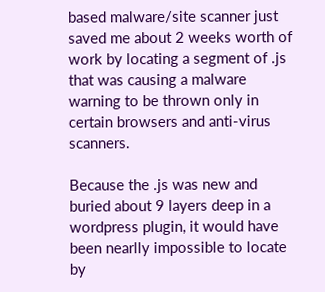based malware/site scanner just saved me about 2 weeks worth of work by locating a segment of .js that was causing a malware warning to be thrown only in certain browsers and anti-virus scanners.

Because the .js was new and buried about 9 layers deep in a wordpress plugin, it would have been nearlly impossible to locate by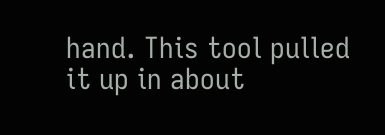hand. This tool pulled it up in about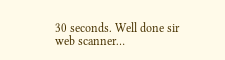30 seconds. Well done sir web scanner…